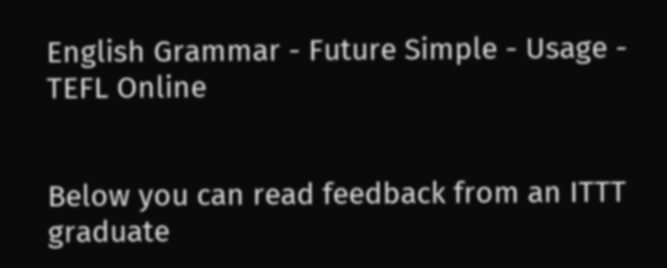English Grammar - Future Simple - Usage - TEFL Online


Below you can read feedback from an ITTT graduate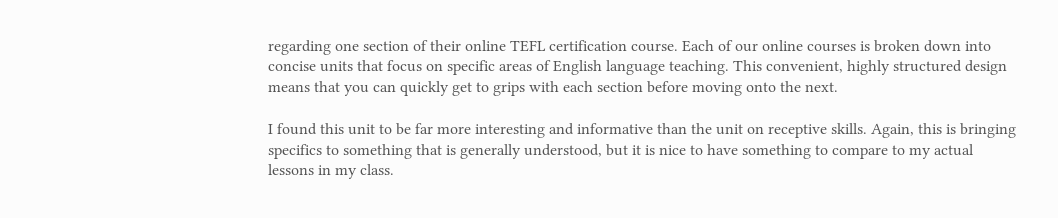regarding one section of their online TEFL certification course. Each of our online courses is broken down into concise units that focus on specific areas of English language teaching. This convenient, highly structured design means that you can quickly get to grips with each section before moving onto the next.

I found this unit to be far more interesting and informative than the unit on receptive skills. Again, this is bringing specifics to something that is generally understood, but it is nice to have something to compare to my actual lessons in my class.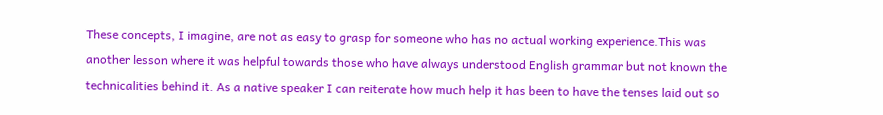These concepts, I imagine, are not as easy to grasp for someone who has no actual working experience.This was another lesson where it was helpful towards those who have always understood English grammar but not known the technicalities behind it. As a native speaker I can reiterate how much help it has been to have the tenses laid out so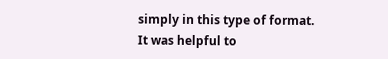simply in this type of format. It was helpful to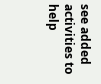see added activities to help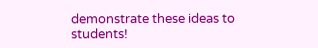demonstrate these ideas to students!